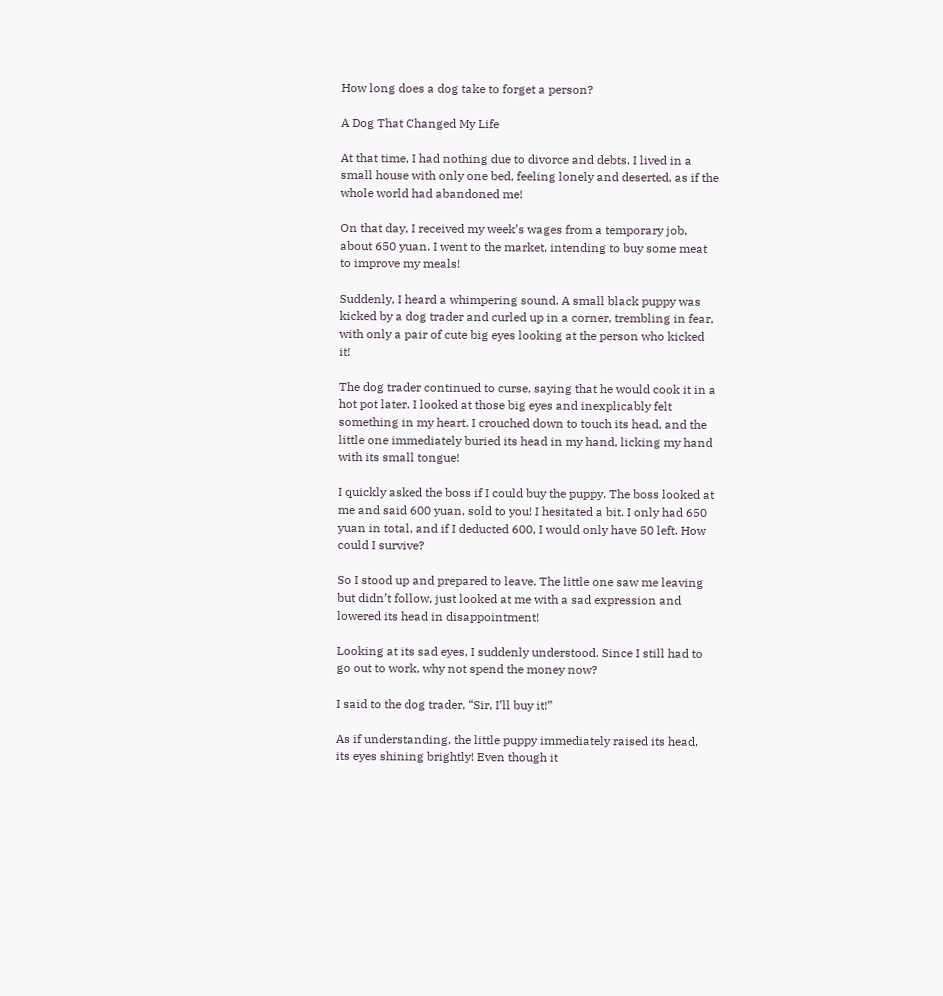How long does a dog take to forget a person?

A Dog That Changed My Life

At that time, I had nothing due to divorce and debts. I lived in a small house with only one bed, feeling lonely and deserted, as if the whole world had abandoned me!

On that day, I received my week’s wages from a temporary job, about 650 yuan. I went to the market, intending to buy some meat to improve my meals!

Suddenly, I heard a whimpering sound. A small black puppy was kicked by a dog trader and curled up in a corner, trembling in fear, with only a pair of cute big eyes looking at the person who kicked it!

The dog trader continued to curse, saying that he would cook it in a hot pot later. I looked at those big eyes and inexplicably felt something in my heart. I crouched down to touch its head, and the little one immediately buried its head in my hand, licking my hand with its small tongue!

I quickly asked the boss if I could buy the puppy. The boss looked at me and said 600 yuan, sold to you! I hesitated a bit. I only had 650 yuan in total, and if I deducted 600, I would only have 50 left. How could I survive?

So I stood up and prepared to leave. The little one saw me leaving but didn’t follow, just looked at me with a sad expression and lowered its head in disappointment!

Looking at its sad eyes, I suddenly understood. Since I still had to go out to work, why not spend the money now?

I said to the dog trader, “Sir, I’ll buy it!”

As if understanding, the little puppy immediately raised its head, its eyes shining brightly! Even though it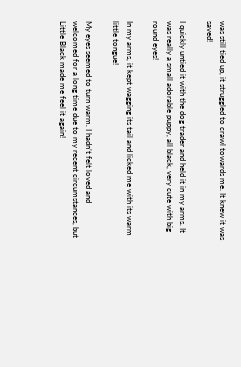was still tied up, it struggled to crawl towards me. It knew it was saved!

I quickly untied it with the dog trader and held it in my arms. It was really a small adorable puppy, all black, very cute with big round eyes!

In my arms, it kept wagging its tail and licked me with its warm little tongue!

My eyes seemed to turn warm. I hadn’t felt loved and welcomed for a long time due to my recent circumstances, but Little Black made me feel it again!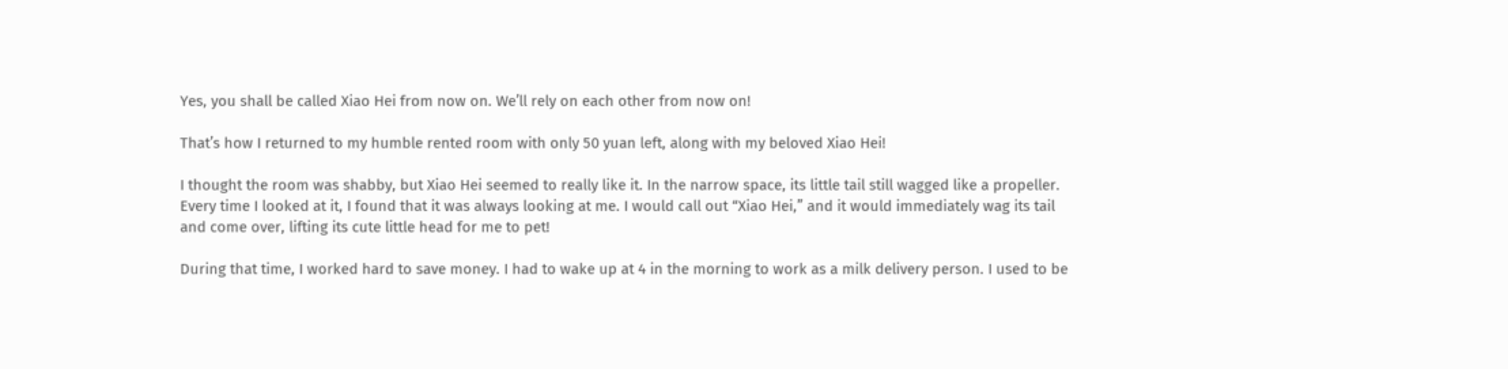Yes, you shall be called Xiao Hei from now on. We’ll rely on each other from now on!

That’s how I returned to my humble rented room with only 50 yuan left, along with my beloved Xiao Hei!

I thought the room was shabby, but Xiao Hei seemed to really like it. In the narrow space, its little tail still wagged like a propeller. Every time I looked at it, I found that it was always looking at me. I would call out “Xiao Hei,” and it would immediately wag its tail and come over, lifting its cute little head for me to pet!

During that time, I worked hard to save money. I had to wake up at 4 in the morning to work as a milk delivery person. I used to be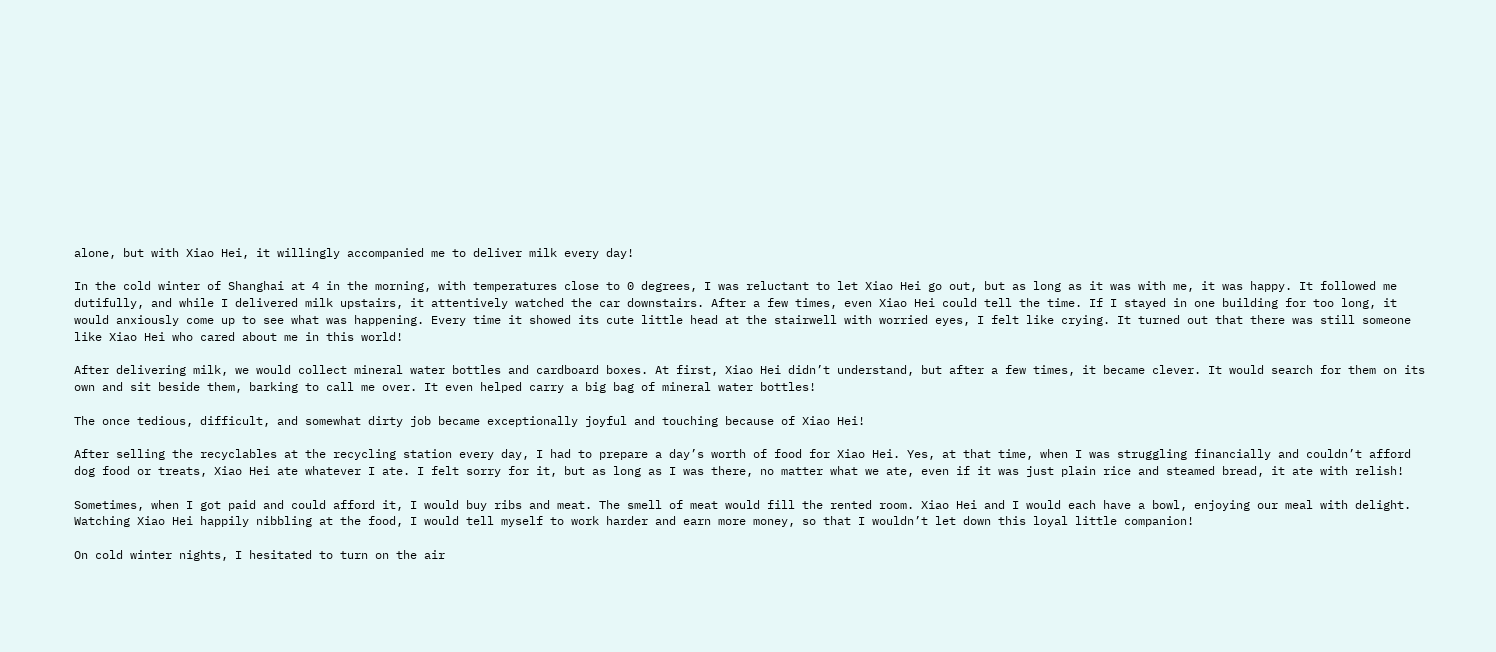alone, but with Xiao Hei, it willingly accompanied me to deliver milk every day!

In the cold winter of Shanghai at 4 in the morning, with temperatures close to 0 degrees, I was reluctant to let Xiao Hei go out, but as long as it was with me, it was happy. It followed me dutifully, and while I delivered milk upstairs, it attentively watched the car downstairs. After a few times, even Xiao Hei could tell the time. If I stayed in one building for too long, it would anxiously come up to see what was happening. Every time it showed its cute little head at the stairwell with worried eyes, I felt like crying. It turned out that there was still someone like Xiao Hei who cared about me in this world!

After delivering milk, we would collect mineral water bottles and cardboard boxes. At first, Xiao Hei didn’t understand, but after a few times, it became clever. It would search for them on its own and sit beside them, barking to call me over. It even helped carry a big bag of mineral water bottles!

The once tedious, difficult, and somewhat dirty job became exceptionally joyful and touching because of Xiao Hei!

After selling the recyclables at the recycling station every day, I had to prepare a day’s worth of food for Xiao Hei. Yes, at that time, when I was struggling financially and couldn’t afford dog food or treats, Xiao Hei ate whatever I ate. I felt sorry for it, but as long as I was there, no matter what we ate, even if it was just plain rice and steamed bread, it ate with relish!

Sometimes, when I got paid and could afford it, I would buy ribs and meat. The smell of meat would fill the rented room. Xiao Hei and I would each have a bowl, enjoying our meal with delight. Watching Xiao Hei happily nibbling at the food, I would tell myself to work harder and earn more money, so that I wouldn’t let down this loyal little companion!

On cold winter nights, I hesitated to turn on the air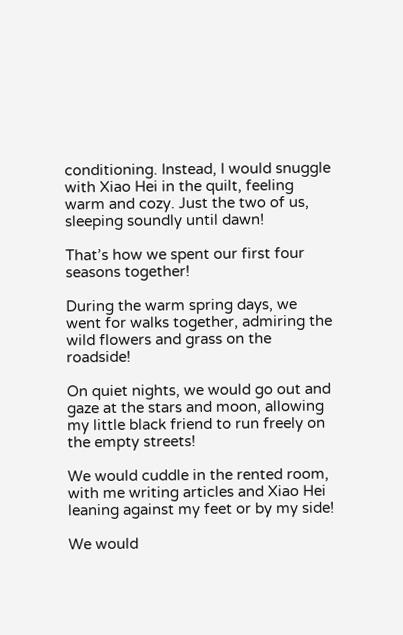conditioning. Instead, I would snuggle with Xiao Hei in the quilt, feeling warm and cozy. Just the two of us, sleeping soundly until dawn!

That’s how we spent our first four seasons together!

During the warm spring days, we went for walks together, admiring the wild flowers and grass on the roadside!

On quiet nights, we would go out and gaze at the stars and moon, allowing my little black friend to run freely on the empty streets!

We would cuddle in the rented room, with me writing articles and Xiao Hei leaning against my feet or by my side!

We would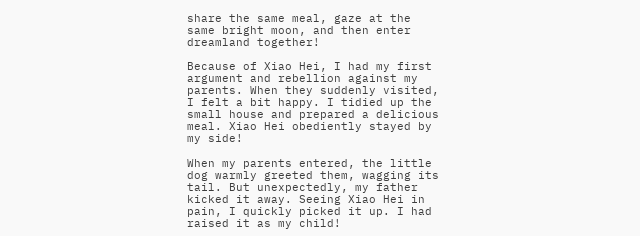share the same meal, gaze at the same bright moon, and then enter dreamland together!

Because of Xiao Hei, I had my first argument and rebellion against my parents. When they suddenly visited, I felt a bit happy. I tidied up the small house and prepared a delicious meal. Xiao Hei obediently stayed by my side!

When my parents entered, the little dog warmly greeted them, wagging its tail. But unexpectedly, my father kicked it away. Seeing Xiao Hei in pain, I quickly picked it up. I had raised it as my child!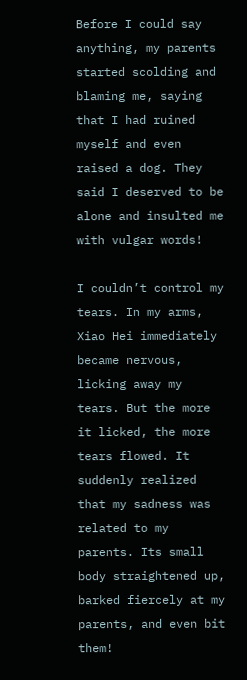Before I could say anything, my parents started scolding and blaming me, saying that I had ruined myself and even raised a dog. They said I deserved to be alone and insulted me with vulgar words!

I couldn’t control my tears. In my arms, Xiao Hei immediately became nervous, licking away my tears. But the more it licked, the more tears flowed. It suddenly realized that my sadness was related to my parents. Its small body straightened up, barked fiercely at my parents, and even bit them!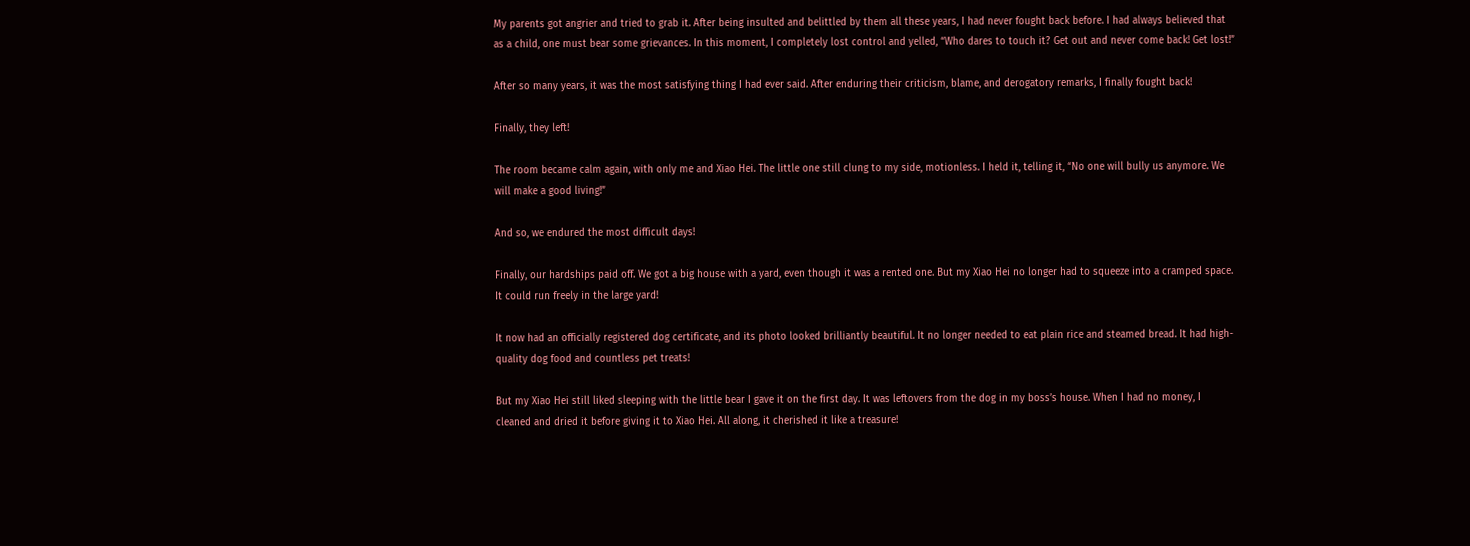My parents got angrier and tried to grab it. After being insulted and belittled by them all these years, I had never fought back before. I had always believed that as a child, one must bear some grievances. In this moment, I completely lost control and yelled, “Who dares to touch it? Get out and never come back! Get lost!”

After so many years, it was the most satisfying thing I had ever said. After enduring their criticism, blame, and derogatory remarks, I finally fought back!

Finally, they left!

The room became calm again, with only me and Xiao Hei. The little one still clung to my side, motionless. I held it, telling it, “No one will bully us anymore. We will make a good living!”

And so, we endured the most difficult days!

Finally, our hardships paid off. We got a big house with a yard, even though it was a rented one. But my Xiao Hei no longer had to squeeze into a cramped space. It could run freely in the large yard!

It now had an officially registered dog certificate, and its photo looked brilliantly beautiful. It no longer needed to eat plain rice and steamed bread. It had high-quality dog food and countless pet treats!

But my Xiao Hei still liked sleeping with the little bear I gave it on the first day. It was leftovers from the dog in my boss’s house. When I had no money, I cleaned and dried it before giving it to Xiao Hei. All along, it cherished it like a treasure!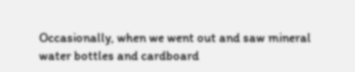Occasionally, when we went out and saw mineral water bottles and cardboard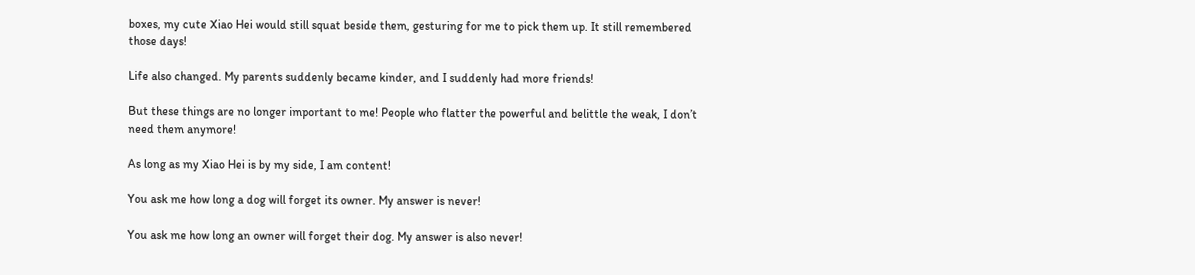boxes, my cute Xiao Hei would still squat beside them, gesturing for me to pick them up. It still remembered those days!

Life also changed. My parents suddenly became kinder, and I suddenly had more friends!

But these things are no longer important to me! People who flatter the powerful and belittle the weak, I don’t need them anymore!

As long as my Xiao Hei is by my side, I am content!

You ask me how long a dog will forget its owner. My answer is never!

You ask me how long an owner will forget their dog. My answer is also never!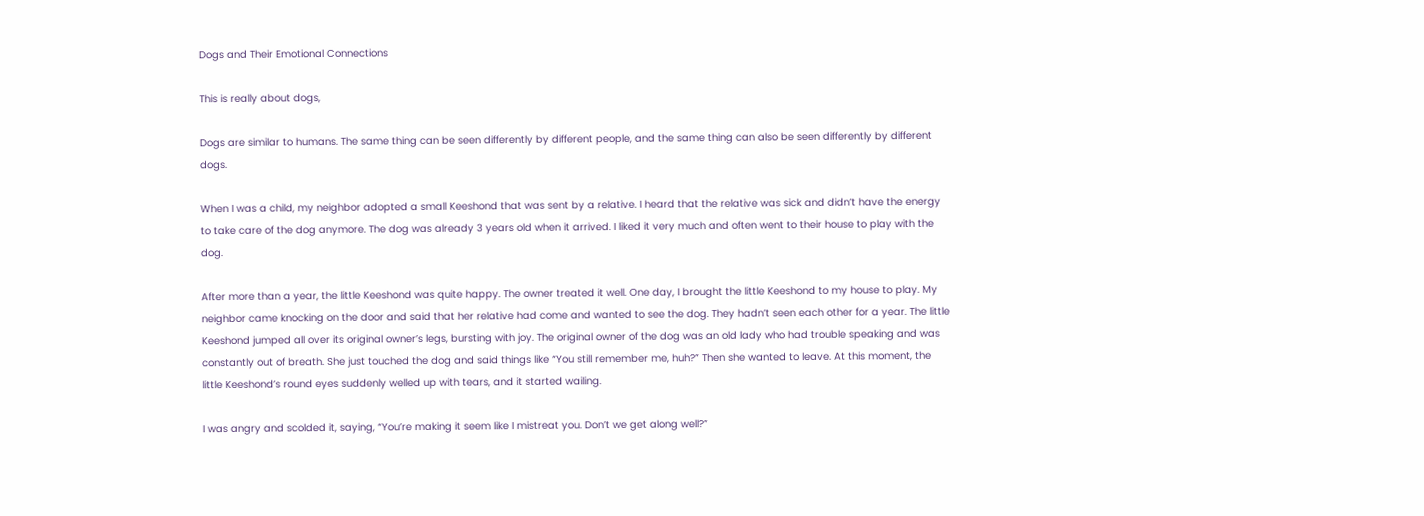Dogs and Their Emotional Connections

This is really about dogs,

Dogs are similar to humans. The same thing can be seen differently by different people, and the same thing can also be seen differently by different dogs.

When I was a child, my neighbor adopted a small Keeshond that was sent by a relative. I heard that the relative was sick and didn’t have the energy to take care of the dog anymore. The dog was already 3 years old when it arrived. I liked it very much and often went to their house to play with the dog.

After more than a year, the little Keeshond was quite happy. The owner treated it well. One day, I brought the little Keeshond to my house to play. My neighbor came knocking on the door and said that her relative had come and wanted to see the dog. They hadn’t seen each other for a year. The little Keeshond jumped all over its original owner’s legs, bursting with joy. The original owner of the dog was an old lady who had trouble speaking and was constantly out of breath. She just touched the dog and said things like “You still remember me, huh?” Then she wanted to leave. At this moment, the little Keeshond’s round eyes suddenly welled up with tears, and it started wailing.

I was angry and scolded it, saying, “You’re making it seem like I mistreat you. Don’t we get along well?”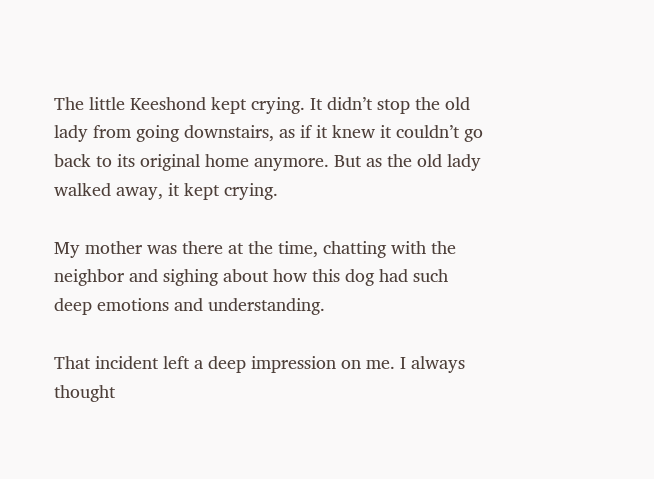The little Keeshond kept crying. It didn’t stop the old lady from going downstairs, as if it knew it couldn’t go back to its original home anymore. But as the old lady walked away, it kept crying.

My mother was there at the time, chatting with the neighbor and sighing about how this dog had such deep emotions and understanding.

That incident left a deep impression on me. I always thought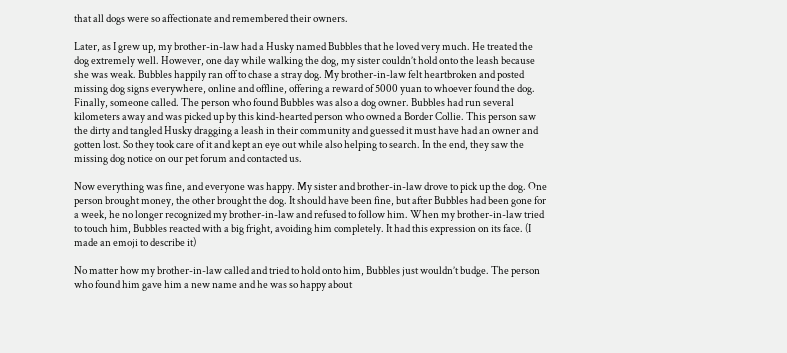that all dogs were so affectionate and remembered their owners.

Later, as I grew up, my brother-in-law had a Husky named Bubbles that he loved very much. He treated the dog extremely well. However, one day while walking the dog, my sister couldn’t hold onto the leash because she was weak. Bubbles happily ran off to chase a stray dog. My brother-in-law felt heartbroken and posted missing dog signs everywhere, online and offline, offering a reward of 5000 yuan to whoever found the dog. Finally, someone called. The person who found Bubbles was also a dog owner. Bubbles had run several kilometers away and was picked up by this kind-hearted person who owned a Border Collie. This person saw the dirty and tangled Husky dragging a leash in their community and guessed it must have had an owner and gotten lost. So they took care of it and kept an eye out while also helping to search. In the end, they saw the missing dog notice on our pet forum and contacted us.

Now everything was fine, and everyone was happy. My sister and brother-in-law drove to pick up the dog. One person brought money, the other brought the dog. It should have been fine, but after Bubbles had been gone for a week, he no longer recognized my brother-in-law and refused to follow him. When my brother-in-law tried to touch him, Bubbles reacted with a big fright, avoiding him completely. It had this expression on its face. (I made an emoji to describe it)

No matter how my brother-in-law called and tried to hold onto him, Bubbles just wouldn’t budge. The person who found him gave him a new name and he was so happy about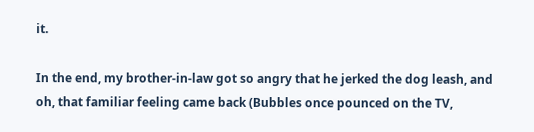it.

In the end, my brother-in-law got so angry that he jerked the dog leash, and oh, that familiar feeling came back (Bubbles once pounced on the TV,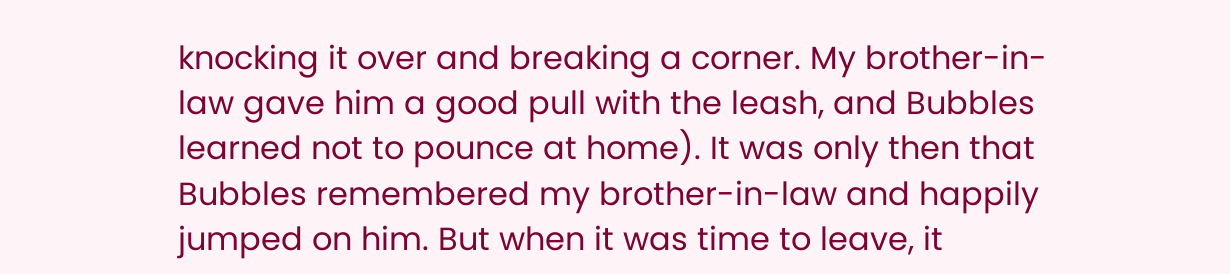knocking it over and breaking a corner. My brother-in-law gave him a good pull with the leash, and Bubbles learned not to pounce at home). It was only then that Bubbles remembered my brother-in-law and happily jumped on him. But when it was time to leave, it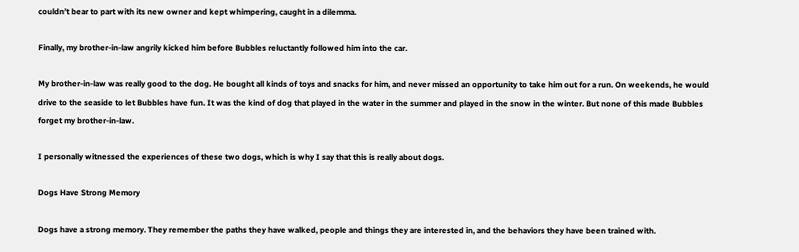couldn’t bear to part with its new owner and kept whimpering, caught in a dilemma.

Finally, my brother-in-law angrily kicked him before Bubbles reluctantly followed him into the car.

My brother-in-law was really good to the dog. He bought all kinds of toys and snacks for him, and never missed an opportunity to take him out for a run. On weekends, he would drive to the seaside to let Bubbles have fun. It was the kind of dog that played in the water in the summer and played in the snow in the winter. But none of this made Bubbles forget my brother-in-law.

I personally witnessed the experiences of these two dogs, which is why I say that this is really about dogs.

Dogs Have Strong Memory

Dogs have a strong memory. They remember the paths they have walked, people and things they are interested in, and the behaviors they have been trained with.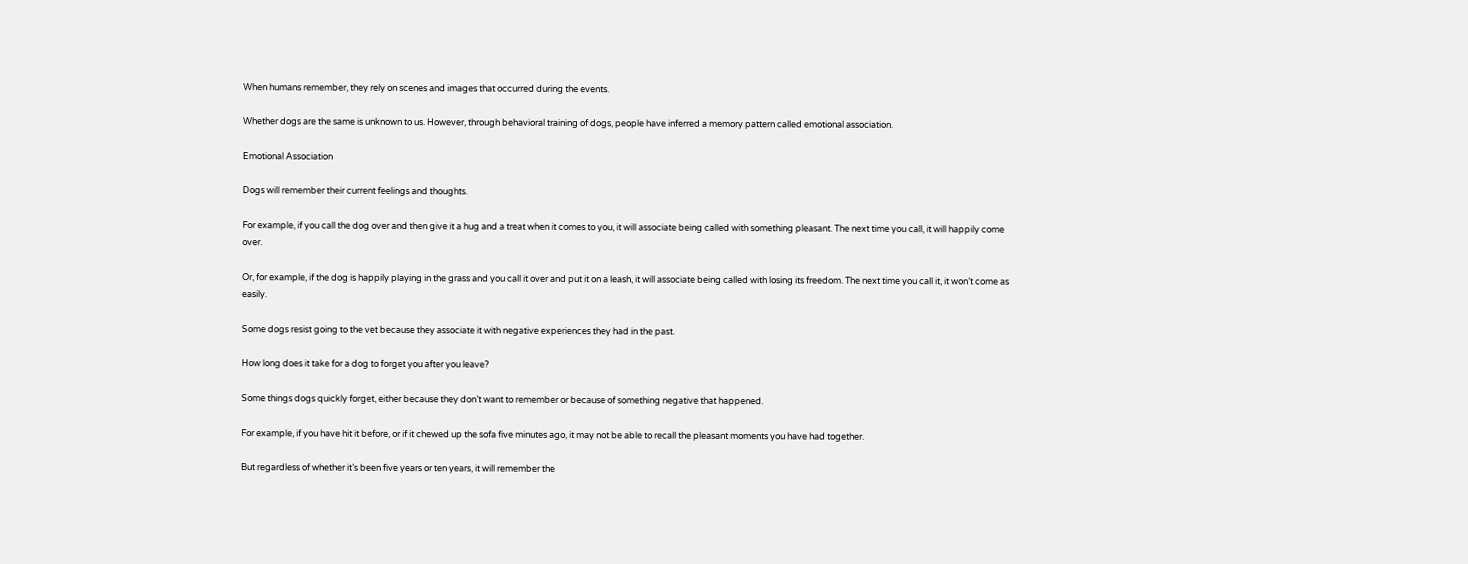When humans remember, they rely on scenes and images that occurred during the events.

Whether dogs are the same is unknown to us. However, through behavioral training of dogs, people have inferred a memory pattern called emotional association.

Emotional Association

Dogs will remember their current feelings and thoughts.

For example, if you call the dog over and then give it a hug and a treat when it comes to you, it will associate being called with something pleasant. The next time you call, it will happily come over.

Or, for example, if the dog is happily playing in the grass and you call it over and put it on a leash, it will associate being called with losing its freedom. The next time you call it, it won’t come as easily.

Some dogs resist going to the vet because they associate it with negative experiences they had in the past.

How long does it take for a dog to forget you after you leave?

Some things dogs quickly forget, either because they don’t want to remember or because of something negative that happened.

For example, if you have hit it before, or if it chewed up the sofa five minutes ago, it may not be able to recall the pleasant moments you have had together.

But regardless of whether it’s been five years or ten years, it will remember the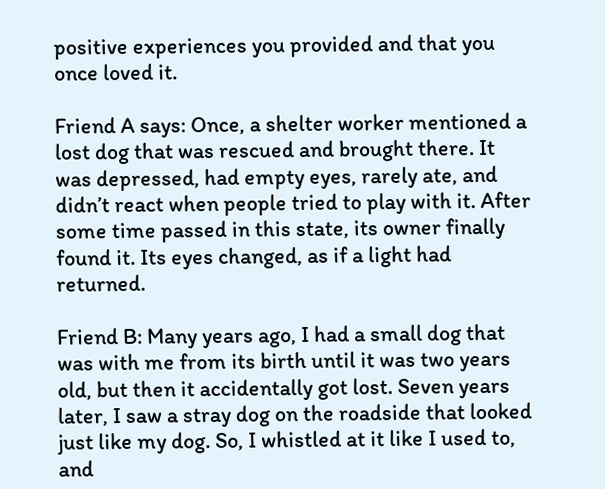positive experiences you provided and that you once loved it.

Friend A says: Once, a shelter worker mentioned a lost dog that was rescued and brought there. It was depressed, had empty eyes, rarely ate, and didn’t react when people tried to play with it. After some time passed in this state, its owner finally found it. Its eyes changed, as if a light had returned.

Friend B: Many years ago, I had a small dog that was with me from its birth until it was two years old, but then it accidentally got lost. Seven years later, I saw a stray dog on the roadside that looked just like my dog. So, I whistled at it like I used to, and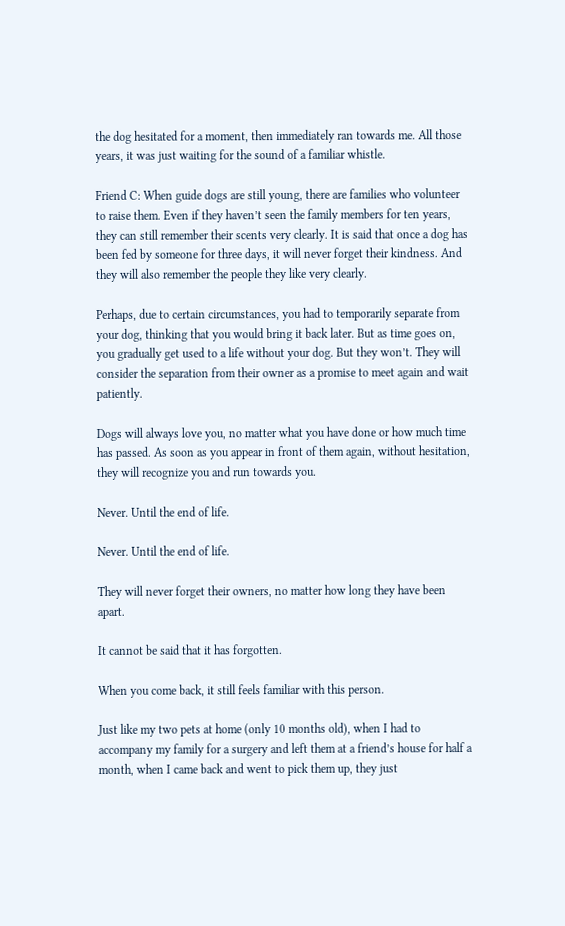the dog hesitated for a moment, then immediately ran towards me. All those years, it was just waiting for the sound of a familiar whistle.

Friend C: When guide dogs are still young, there are families who volunteer to raise them. Even if they haven’t seen the family members for ten years, they can still remember their scents very clearly. It is said that once a dog has been fed by someone for three days, it will never forget their kindness. And they will also remember the people they like very clearly.

Perhaps, due to certain circumstances, you had to temporarily separate from your dog, thinking that you would bring it back later. But as time goes on, you gradually get used to a life without your dog. But they won’t. They will consider the separation from their owner as a promise to meet again and wait patiently.

Dogs will always love you, no matter what you have done or how much time has passed. As soon as you appear in front of them again, without hesitation, they will recognize you and run towards you.

Never. Until the end of life.

Never. Until the end of life.

They will never forget their owners, no matter how long they have been apart.

It cannot be said that it has forgotten.

When you come back, it still feels familiar with this person.

Just like my two pets at home (only 10 months old), when I had to accompany my family for a surgery and left them at a friend’s house for half a month, when I came back and went to pick them up, they just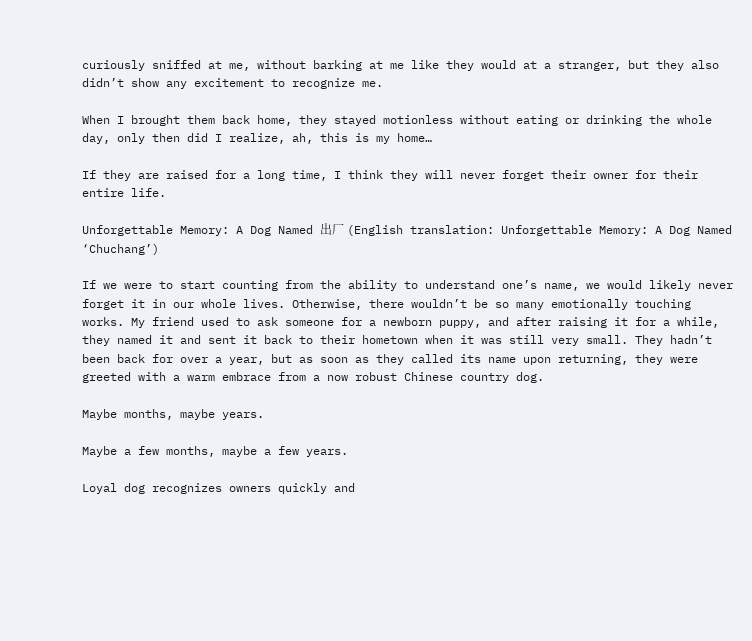curiously sniffed at me, without barking at me like they would at a stranger, but they also didn’t show any excitement to recognize me.

When I brought them back home, they stayed motionless without eating or drinking the whole day, only then did I realize, ah, this is my home…

If they are raised for a long time, I think they will never forget their owner for their entire life.

Unforgettable Memory: A Dog Named 出厂 (English translation: Unforgettable Memory: A Dog Named ‘Chuchang’)

If we were to start counting from the ability to understand one’s name, we would likely never forget it in our whole lives. Otherwise, there wouldn’t be so many emotionally touching works. My friend used to ask someone for a newborn puppy, and after raising it for a while, they named it and sent it back to their hometown when it was still very small. They hadn’t been back for over a year, but as soon as they called its name upon returning, they were greeted with a warm embrace from a now robust Chinese country dog.

Maybe months, maybe years.

Maybe a few months, maybe a few years.

Loyal dog recognizes owners quickly and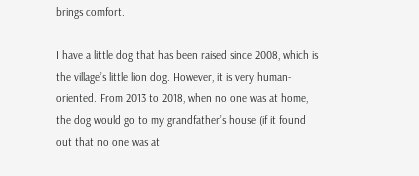brings comfort.

I have a little dog that has been raised since 2008, which is the village’s little lion dog. However, it is very human-oriented. From 2013 to 2018, when no one was at home, the dog would go to my grandfather’s house (if it found out that no one was at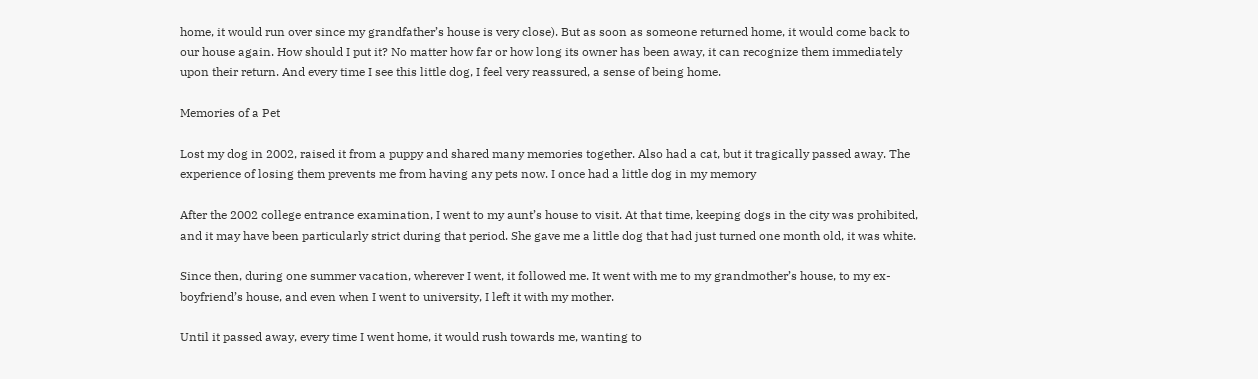home, it would run over since my grandfather’s house is very close). But as soon as someone returned home, it would come back to our house again. How should I put it? No matter how far or how long its owner has been away, it can recognize them immediately upon their return. And every time I see this little dog, I feel very reassured, a sense of being home.

Memories of a Pet

Lost my dog in 2002, raised it from a puppy and shared many memories together. Also had a cat, but it tragically passed away. The experience of losing them prevents me from having any pets now. I once had a little dog in my memory

After the 2002 college entrance examination, I went to my aunt’s house to visit. At that time, keeping dogs in the city was prohibited, and it may have been particularly strict during that period. She gave me a little dog that had just turned one month old, it was white.

Since then, during one summer vacation, wherever I went, it followed me. It went with me to my grandmother’s house, to my ex-boyfriend’s house, and even when I went to university, I left it with my mother.

Until it passed away, every time I went home, it would rush towards me, wanting to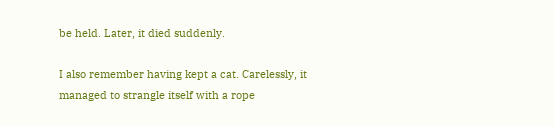be held. Later, it died suddenly.

I also remember having kept a cat. Carelessly, it managed to strangle itself with a rope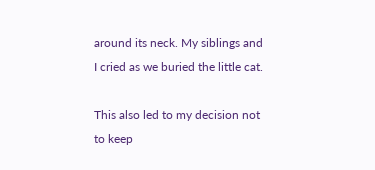around its neck. My siblings and I cried as we buried the little cat.

This also led to my decision not to keep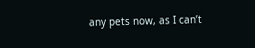any pets now, as I can’t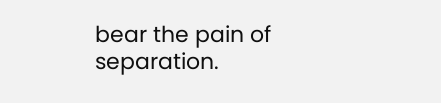bear the pain of separation.